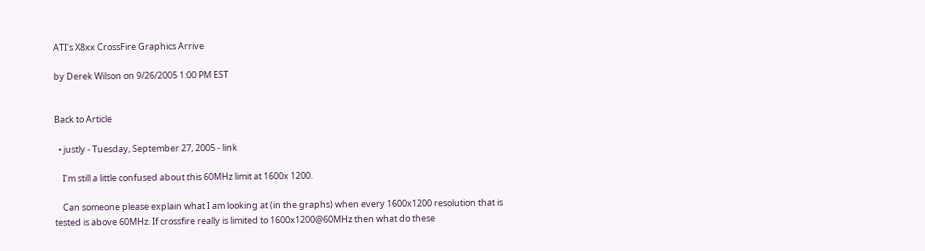ATI's X8xx CrossFire Graphics Arrive

by Derek Wilson on 9/26/2005 1:00 PM EST


Back to Article

  • justly - Tuesday, September 27, 2005 - link

    I’m still a little confused about this 60MHz limit at 1600x 1200.

    Can someone please explain what I am looking at (in the graphs) when every 1600x1200 resolution that is tested is above 60MHz. If crossfire really is limited to 1600x1200@60MHz then what do these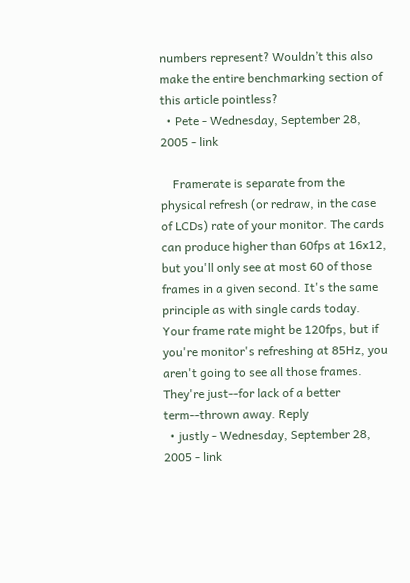numbers represent? Wouldn’t this also make the entire benchmarking section of this article pointless?
  • Pete - Wednesday, September 28, 2005 - link

    Framerate is separate from the physical refresh (or redraw, in the case of LCDs) rate of your monitor. The cards can produce higher than 60fps at 16x12, but you'll only see at most 60 of those frames in a given second. It's the same principle as with single cards today. Your frame rate might be 120fps, but if you're monitor's refreshing at 85Hz, you aren't going to see all those frames. They're just--for lack of a better term--thrown away. Reply
  • justly - Wednesday, September 28, 2005 - link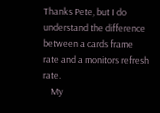Thanks Pete, but I do understand the difference between a cards frame rate and a monitors refresh rate.
    My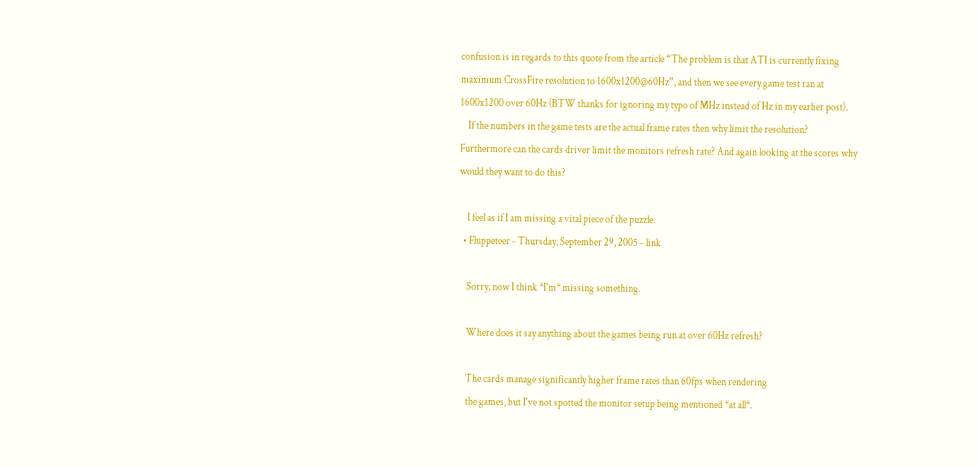confusion is in regards to this quote from the article “The problem is that ATI is currently fixing maximum CrossFire resolution to 1600x1200@60Hz”, and then we see every game test ran at 1600x1200 over 60Hz (BTW thanks for ignoring my typo of MHz instead of Hz in my earlier post).
    If the numbers in the game tests are the actual frame rates then why limit the resolution? Furthermore can the cards driver limit the monitors refresh rate? And again looking at the scores why would they want to do this?

    I feel as if I am missing a vital piece of the puzzle.
  • Fluppeteer - Thursday, September 29, 2005 - link

    Sorry, now I think *I'm* missing something.

    Where does it say anything about the games being run at over 60Hz refresh?

    The cards manage significantly higher frame rates than 60fps when rendering
    the games, but I've not spotted the monitor setup being mentioned *at all*.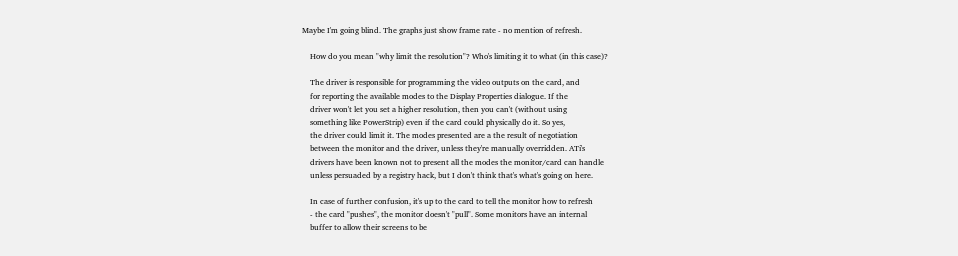Maybe I'm going blind. The graphs just show frame rate - no mention of refresh.

    How do you mean "why limit the resolution"? Who's limiting it to what (in this case)?

    The driver is responsible for programming the video outputs on the card, and
    for reporting the available modes to the Display Properties dialogue. If the
    driver won't let you set a higher resolution, then you can't (without using
    something like PowerStrip) even if the card could physically do it. So yes,
    the driver could limit it. The modes presented are a the result of negotiation
    between the monitor and the driver, unless they're manually overridden. ATi's
    drivers have been known not to present all the modes the monitor/card can handle
    unless persuaded by a registry hack, but I don't think that's what's going on here.

    In case of further confusion, it's up to the card to tell the monitor how to refresh
    - the card "pushes", the monitor doesn't "pull". Some monitors have an internal
    buffer to allow their screens to be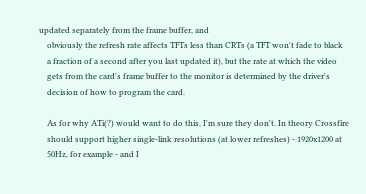updated separately from the frame buffer, and
    obviously the refresh rate affects TFTs less than CRTs (a TFT won't fade to black
    a fraction of a second after you last updated it), but the rate at which the video
    gets from the card's frame buffer to the monitor is determined by the driver's
    decision of how to program the card.

    As for why ATi(?) would want to do this, I'm sure they don't. In theory Crossfire
    should support higher single-link resolutions (at lower refreshes) - 1920x1200 at
    50Hz, for example - and I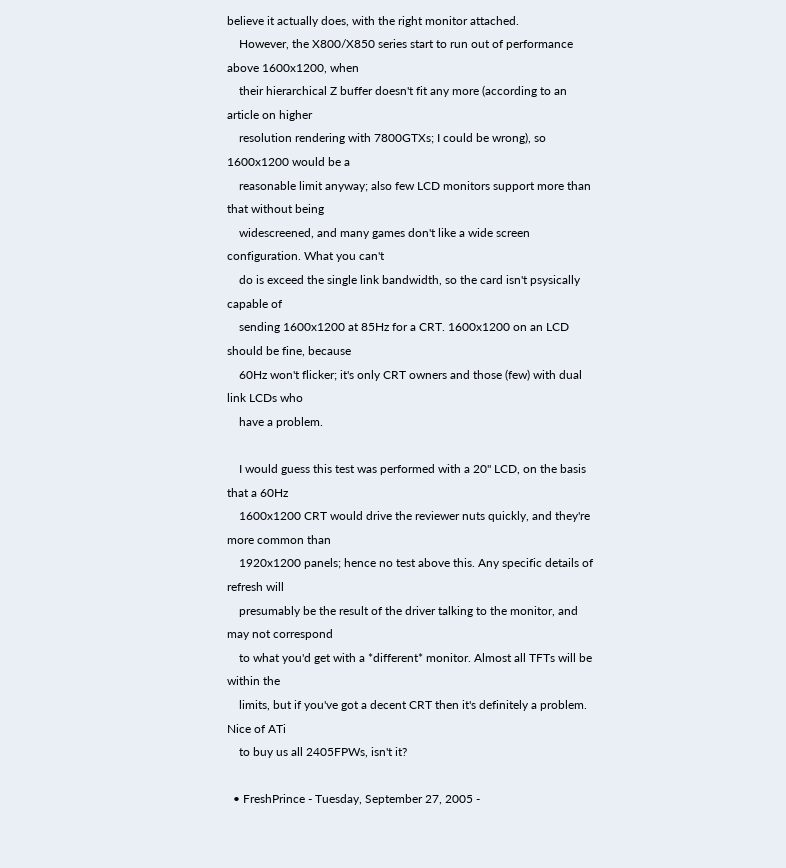believe it actually does, with the right monitor attached.
    However, the X800/X850 series start to run out of performance above 1600x1200, when
    their hierarchical Z buffer doesn't fit any more (according to an article on higher
    resolution rendering with 7800GTXs; I could be wrong), so 1600x1200 would be a
    reasonable limit anyway; also few LCD monitors support more than that without being
    widescreened, and many games don't like a wide screen configuration. What you can't
    do is exceed the single link bandwidth, so the card isn't psysically capable of
    sending 1600x1200 at 85Hz for a CRT. 1600x1200 on an LCD should be fine, because
    60Hz won't flicker; it's only CRT owners and those (few) with dual link LCDs who
    have a problem.

    I would guess this test was performed with a 20" LCD, on the basis that a 60Hz
    1600x1200 CRT would drive the reviewer nuts quickly, and they're more common than
    1920x1200 panels; hence no test above this. Any specific details of refresh will
    presumably be the result of the driver talking to the monitor, and may not correspond
    to what you'd get with a *different* monitor. Almost all TFTs will be within the
    limits, but if you've got a decent CRT then it's definitely a problem. Nice of ATi
    to buy us all 2405FPWs, isn't it?

  • FreshPrince - Tuesday, September 27, 2005 -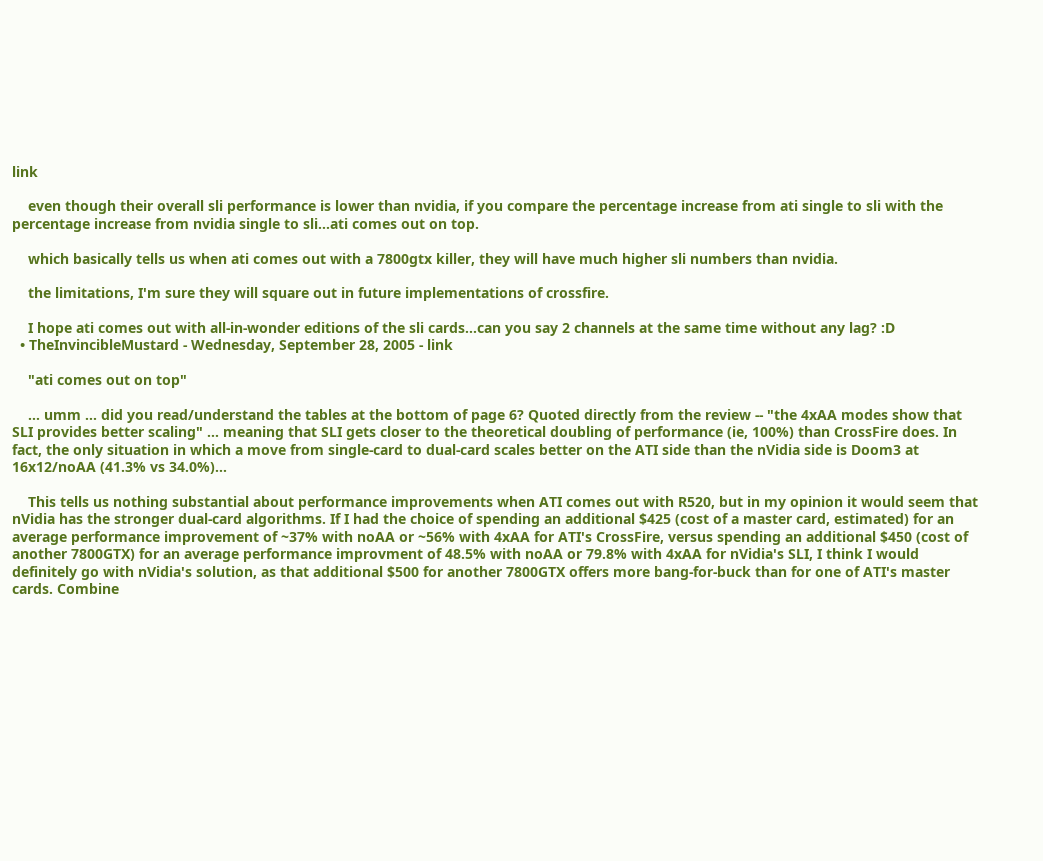link

    even though their overall sli performance is lower than nvidia, if you compare the percentage increase from ati single to sli with the percentage increase from nvidia single to sli...ati comes out on top.

    which basically tells us when ati comes out with a 7800gtx killer, they will have much higher sli numbers than nvidia.

    the limitations, I'm sure they will square out in future implementations of crossfire.

    I hope ati comes out with all-in-wonder editions of the sli cards...can you say 2 channels at the same time without any lag? :D
  • TheInvincibleMustard - Wednesday, September 28, 2005 - link

    "ati comes out on top"

    ... umm ... did you read/understand the tables at the bottom of page 6? Quoted directly from the review -- "the 4xAA modes show that SLI provides better scaling" ... meaning that SLI gets closer to the theoretical doubling of performance (ie, 100%) than CrossFire does. In fact, the only situation in which a move from single-card to dual-card scales better on the ATI side than the nVidia side is Doom3 at 16x12/noAA (41.3% vs 34.0%)...

    This tells us nothing substantial about performance improvements when ATI comes out with R520, but in my opinion it would seem that nVidia has the stronger dual-card algorithms. If I had the choice of spending an additional $425 (cost of a master card, estimated) for an average performance improvement of ~37% with noAA or ~56% with 4xAA for ATI's CrossFire, versus spending an additional $450 (cost of another 7800GTX) for an average performance improvment of 48.5% with noAA or 79.8% with 4xAA for nVidia's SLI, I think I would definitely go with nVidia's solution, as that additional $500 for another 7800GTX offers more bang-for-buck than for one of ATI's master cards. Combine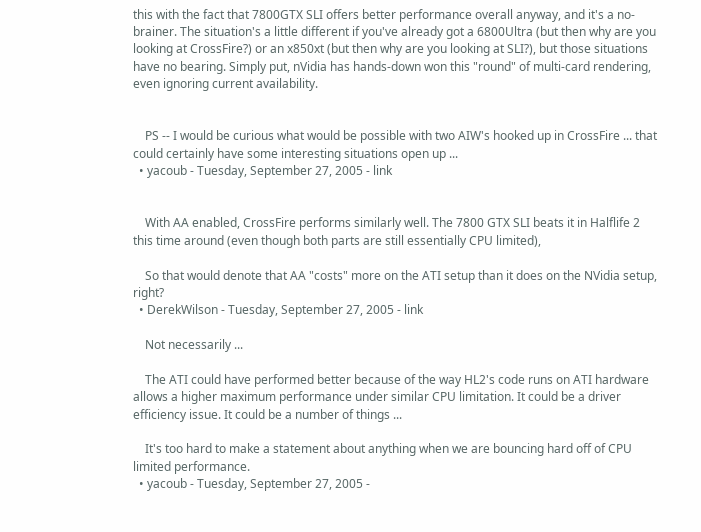this with the fact that 7800GTX SLI offers better performance overall anyway, and it's a no-brainer. The situation's a little different if you've already got a 6800Ultra (but then why are you looking at CrossFire?) or an x850xt (but then why are you looking at SLI?), but those situations have no bearing. Simply put, nVidia has hands-down won this "round" of multi-card rendering, even ignoring current availability.


    PS -- I would be curious what would be possible with two AIW's hooked up in CrossFire ... that could certainly have some interesting situations open up ...
  • yacoub - Tuesday, September 27, 2005 - link


    With AA enabled, CrossFire performs similarly well. The 7800 GTX SLI beats it in Halflife 2 this time around (even though both parts are still essentially CPU limited),

    So that would denote that AA "costs" more on the ATI setup than it does on the NVidia setup, right?
  • DerekWilson - Tuesday, September 27, 2005 - link

    Not necessarily ...

    The ATI could have performed better because of the way HL2's code runs on ATI hardware allows a higher maximum performance under similar CPU limitation. It could be a driver efficiency issue. It could be a number of things ...

    It's too hard to make a statement about anything when we are bouncing hard off of CPU limited performance.
  • yacoub - Tuesday, September 27, 2005 -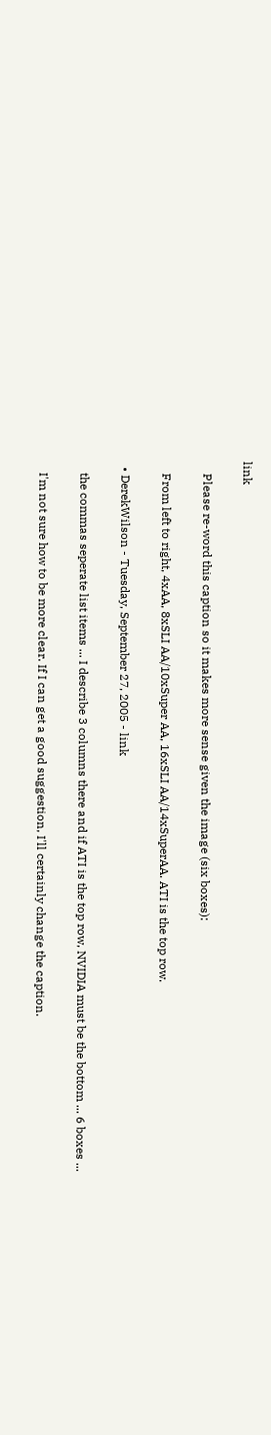link

    Please re-word this caption so it makes more sense given the image (six boxes):

    From left to right, 4xAA, 8xSLI AA/10xSuper AA, 16xSLI AA/14xSuperAA. ATI is the top row.

  • DerekWilson - Tuesday, September 27, 2005 - link

    the commas seperate list items ... I describe 3 columns there and if ATI is the top row, NVIDIA must be the bottom ... 6 boxes ...

    I'm not sure how to be more clear. If I can get a good suggestion, I'll certainly change the caption.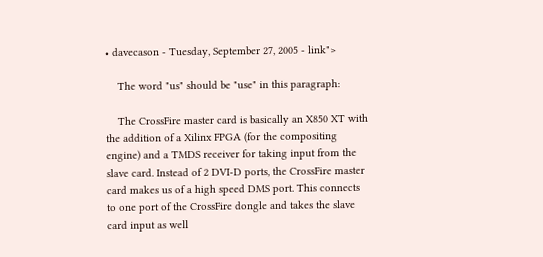• davecason - Tuesday, September 27, 2005 - link">

    The word "us" should be "use" in this paragraph:

    The CrossFire master card is basically an X850 XT with the addition of a Xilinx FPGA (for the compositing engine) and a TMDS receiver for taking input from the slave card. Instead of 2 DVI-D ports, the CrossFire master card makes us of a high speed DMS port. This connects to one port of the CrossFire dongle and takes the slave card input as well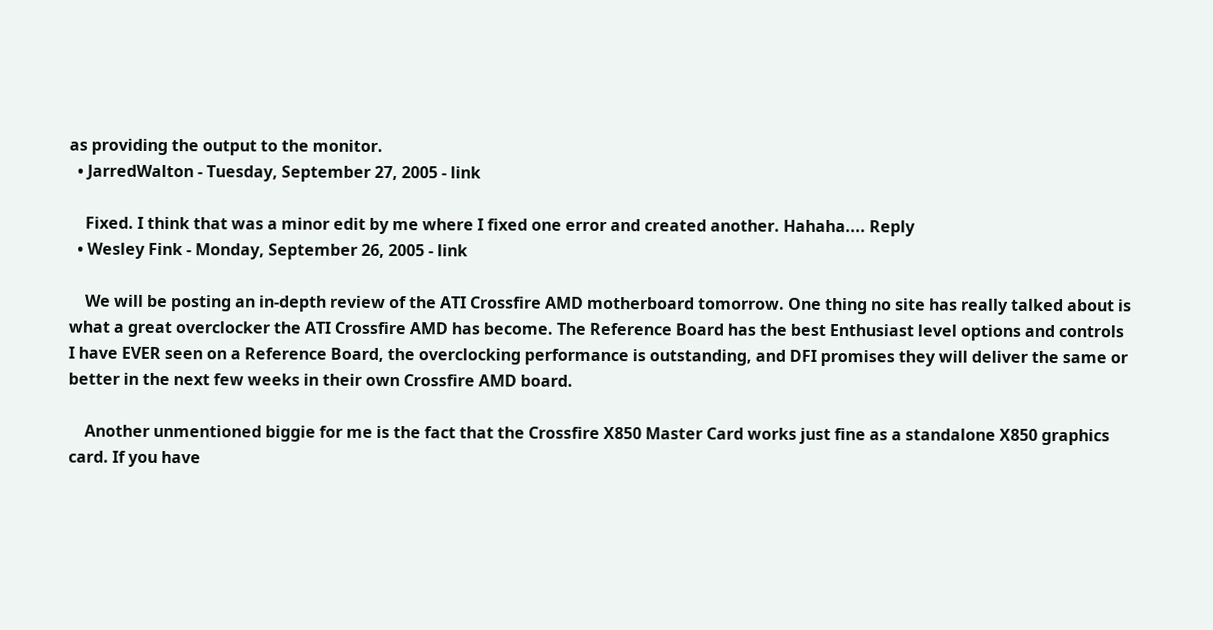as providing the output to the monitor.
  • JarredWalton - Tuesday, September 27, 2005 - link

    Fixed. I think that was a minor edit by me where I fixed one error and created another. Hahaha.... Reply
  • Wesley Fink - Monday, September 26, 2005 - link

    We will be posting an in-depth review of the ATI Crossfire AMD motherboard tomorrow. One thing no site has really talked about is what a great overclocker the ATI Crossfire AMD has become. The Reference Board has the best Enthusiast level options and controls I have EVER seen on a Reference Board, the overclocking performance is outstanding, and DFI promises they will deliver the same or better in the next few weeks in their own Crossfire AMD board.

    Another unmentioned biggie for me is the fact that the Crossfire X850 Master Card works just fine as a standalone X850 graphics card. If you have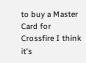to buy a Master Card for Crossfire I think it's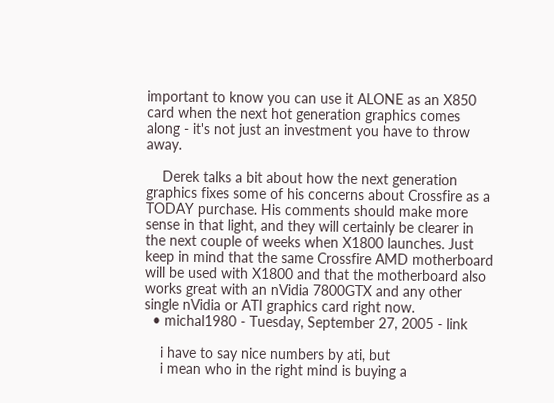important to know you can use it ALONE as an X850 card when the next hot generation graphics comes along - it's not just an investment you have to throw away.

    Derek talks a bit about how the next generation graphics fixes some of his concerns about Crossfire as a TODAY purchase. His comments should make more sense in that light, and they will certainly be clearer in the next couple of weeks when X1800 launches. Just keep in mind that the same Crossfire AMD motherboard will be used with X1800 and that the motherboard also works great with an nVidia 7800GTX and any other single nVidia or ATI graphics card right now.
  • michal1980 - Tuesday, September 27, 2005 - link

    i have to say nice numbers by ati, but
    i mean who in the right mind is buying a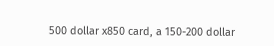500 dollar x850 card, a 150-200 dollar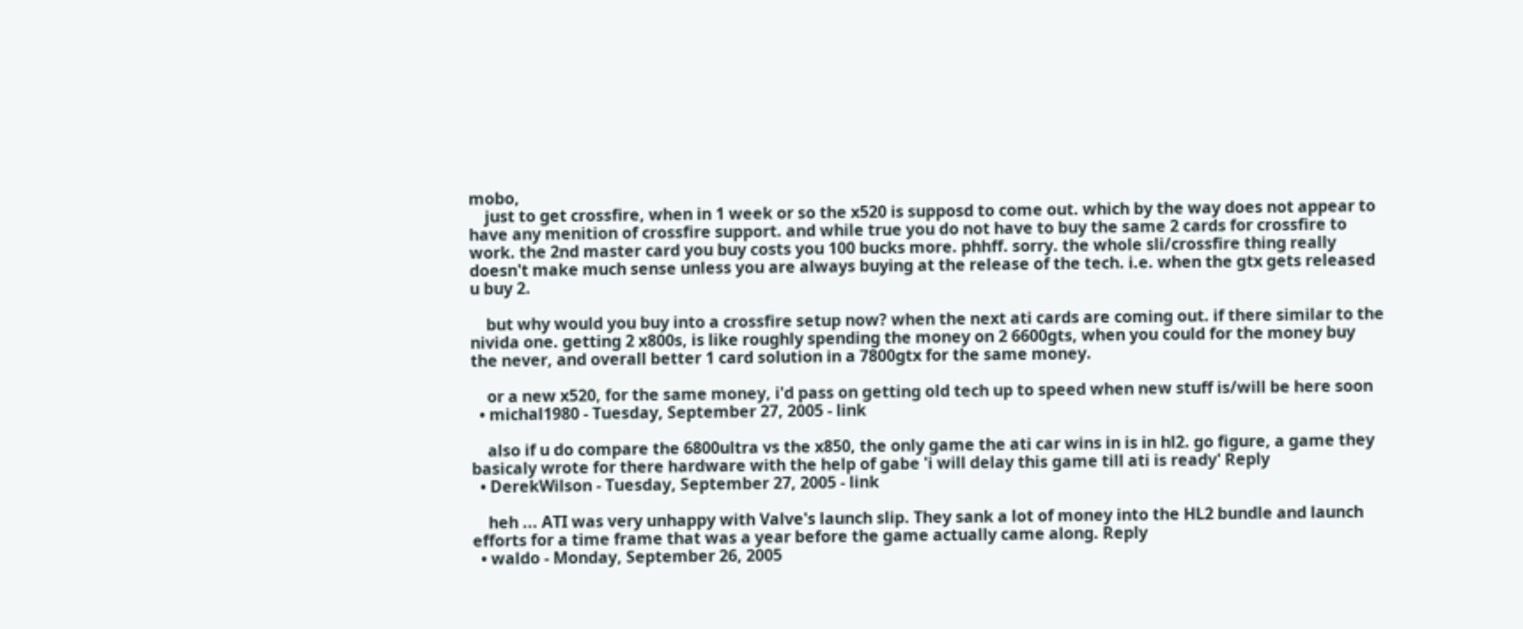mobo,
    just to get crossfire, when in 1 week or so the x520 is supposd to come out. which by the way does not appear to have any menition of crossfire support. and while true you do not have to buy the same 2 cards for crossfire to work. the 2nd master card you buy costs you 100 bucks more. phhff. sorry. the whole sli/crossfire thing really doesn't make much sense unless you are always buying at the release of the tech. i.e. when the gtx gets released u buy 2.

    but why would you buy into a crossfire setup now? when the next ati cards are coming out. if there similar to the nivida one. getting 2 x800s, is like roughly spending the money on 2 6600gts, when you could for the money buy the never, and overall better 1 card solution in a 7800gtx for the same money.

    or a new x520, for the same money, i'd pass on getting old tech up to speed when new stuff is/will be here soon
  • michal1980 - Tuesday, September 27, 2005 - link

    also if u do compare the 6800ultra vs the x850, the only game the ati car wins in is in hl2. go figure, a game they basicaly wrote for there hardware with the help of gabe 'i will delay this game till ati is ready' Reply
  • DerekWilson - Tuesday, September 27, 2005 - link

    heh ... ATI was very unhappy with Valve's launch slip. They sank a lot of money into the HL2 bundle and launch efforts for a time frame that was a year before the game actually came along. Reply
  • waldo - Monday, September 26, 2005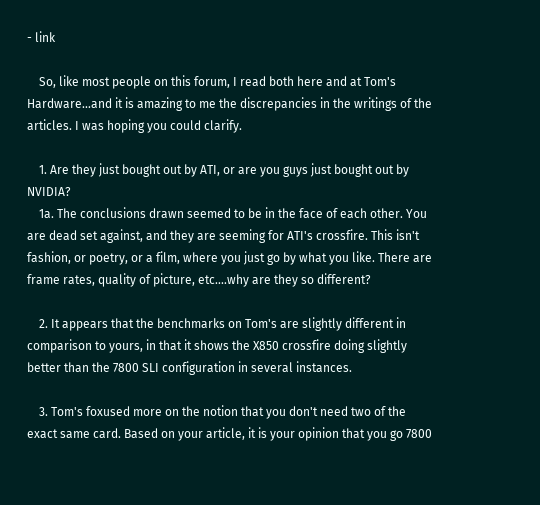- link

    So, like most people on this forum, I read both here and at Tom's Hardware...and it is amazing to me the discrepancies in the writings of the articles. I was hoping you could clarify.

    1. Are they just bought out by ATI, or are you guys just bought out by NVIDIA?
    1a. The conclusions drawn seemed to be in the face of each other. You are dead set against, and they are seeming for ATI's crossfire. This isn't fashion, or poetry, or a film, where you just go by what you like. There are frame rates, quality of picture, etc....why are they so different?

    2. It appears that the benchmarks on Tom's are slightly different in comparison to yours, in that it shows the X850 crossfire doing slightly better than the 7800 SLI configuration in several instances.

    3. Tom's foxused more on the notion that you don't need two of the exact same card. Based on your article, it is your opinion that you go 7800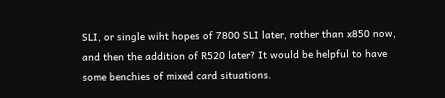SLI, or single wiht hopes of 7800 SLI later, rather than x850 now, and then the addition of R520 later? It would be helpful to have some benchies of mixed card situations.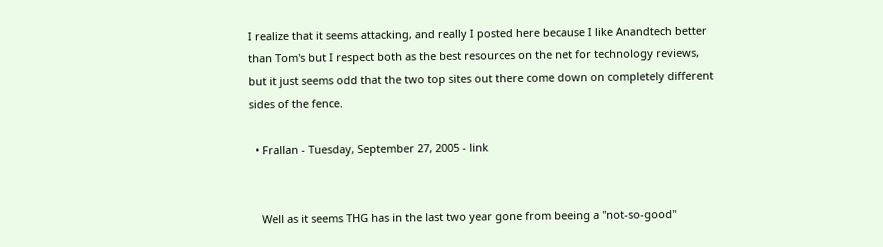I realize that it seems attacking, and really I posted here because I like Anandtech better than Tom's but I respect both as the best resources on the net for technology reviews, but it just seems odd that the two top sites out there come down on completely different sides of the fence.

  • Frallan - Tuesday, September 27, 2005 - link


    Well as it seems THG has in the last two year gone from beeing a "not-so-good"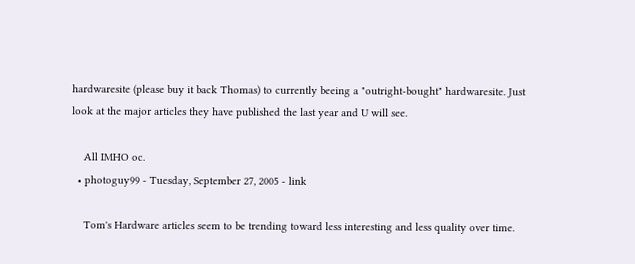hardwaresite (please buy it back Thomas) to currently beeing a "outright-bought" hardwaresite. Just look at the major articles they have published the last year and U will see.

    All IMHO oc.
  • photoguy99 - Tuesday, September 27, 2005 - link

    Tom's Hardware articles seem to be trending toward less interesting and less quality over time.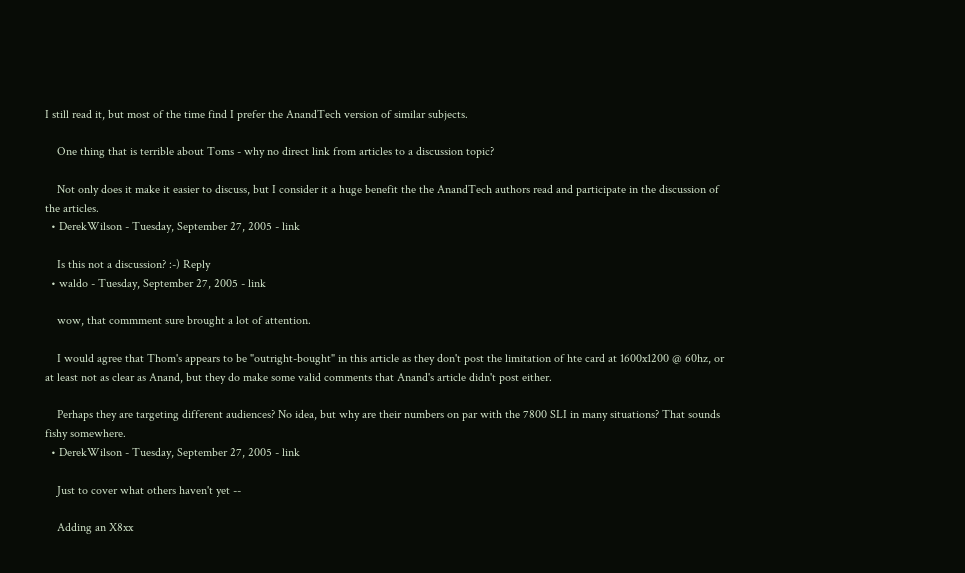I still read it, but most of the time find I prefer the AnandTech version of similar subjects.

    One thing that is terrible about Toms - why no direct link from articles to a discussion topic?

    Not only does it make it easier to discuss, but I consider it a huge benefit the the AnandTech authors read and participate in the discussion of the articles.
  • DerekWilson - Tuesday, September 27, 2005 - link

    Is this not a discussion? :-) Reply
  • waldo - Tuesday, September 27, 2005 - link

    wow, that commment sure brought a lot of attention.

    I would agree that Thom's appears to be "outright-bought" in this article as they don't post the limitation of hte card at 1600x1200 @ 60hz, or at least not as clear as Anand, but they do make some valid comments that Anand's article didn't post either.

    Perhaps they are targeting different audiences? No idea, but why are their numbers on par with the 7800 SLI in many situations? That sounds fishy somewhere.
  • DerekWilson - Tuesday, September 27, 2005 - link

    Just to cover what others haven't yet --

    Adding an X8xx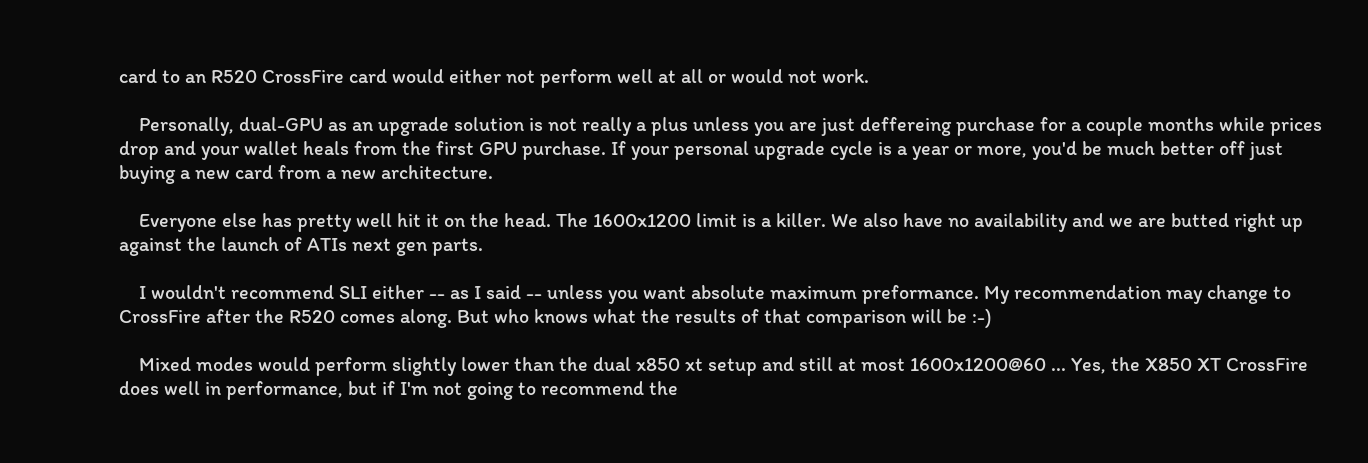card to an R520 CrossFire card would either not perform well at all or would not work.

    Personally, dual-GPU as an upgrade solution is not really a plus unless you are just deffereing purchase for a couple months while prices drop and your wallet heals from the first GPU purchase. If your personal upgrade cycle is a year or more, you'd be much better off just buying a new card from a new architecture.

    Everyone else has pretty well hit it on the head. The 1600x1200 limit is a killer. We also have no availability and we are butted right up against the launch of ATIs next gen parts.

    I wouldn't recommend SLI either -- as I said -- unless you want absolute maximum preformance. My recommendation may change to CrossFire after the R520 comes along. But who knows what the results of that comparison will be :-)

    Mixed modes would perform slightly lower than the dual x850 xt setup and still at most 1600x1200@60 ... Yes, the X850 XT CrossFire does well in performance, but if I'm not going to recommend the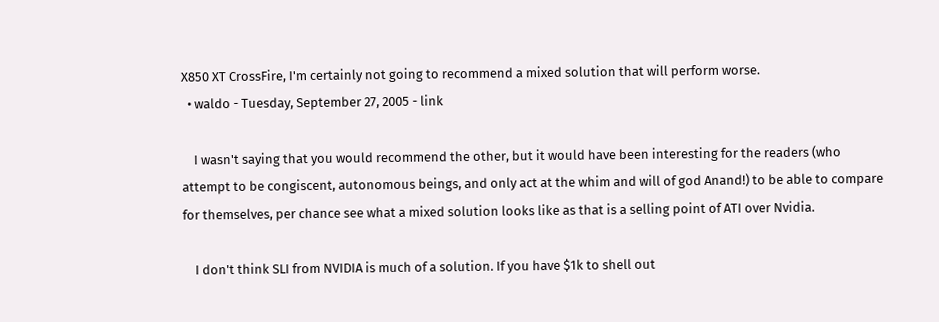X850 XT CrossFire, I'm certainly not going to recommend a mixed solution that will perform worse.
  • waldo - Tuesday, September 27, 2005 - link

    I wasn't saying that you would recommend the other, but it would have been interesting for the readers (who attempt to be congiscent, autonomous beings, and only act at the whim and will of god Anand!) to be able to compare for themselves, per chance see what a mixed solution looks like as that is a selling point of ATI over Nvidia.

    I don't think SLI from NVIDIA is much of a solution. If you have $1k to shell out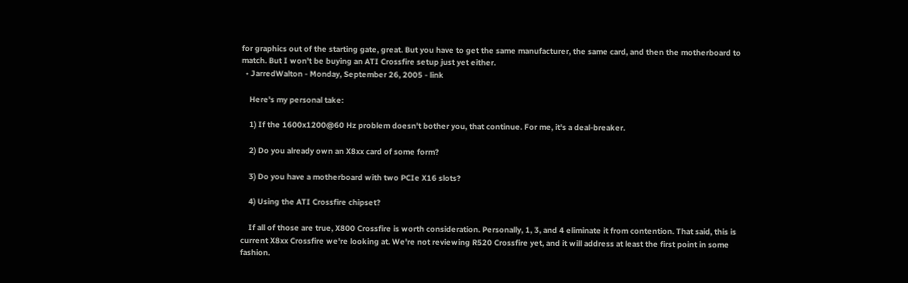for graphics out of the starting gate, great. But you have to get the same manufacturer, the same card, and then the motherboard to match. But I won't be buying an ATI Crossfire setup just yet either.
  • JarredWalton - Monday, September 26, 2005 - link

    Here's my personal take:

    1) If the 1600x1200@60 Hz problem doesn't bother you, that continue. For me, it's a deal-breaker.

    2) Do you already own an X8xx card of some form?

    3) Do you have a motherboard with two PCIe X16 slots?

    4) Using the ATI Crossfire chipset?

    If all of those are true, X800 Crossfire is worth consideration. Personally, 1, 3, and 4 eliminate it from contention. That said, this is current X8xx Crossfire we're looking at. We're not reviewing R520 Crossfire yet, and it will address at least the first point in some fashion.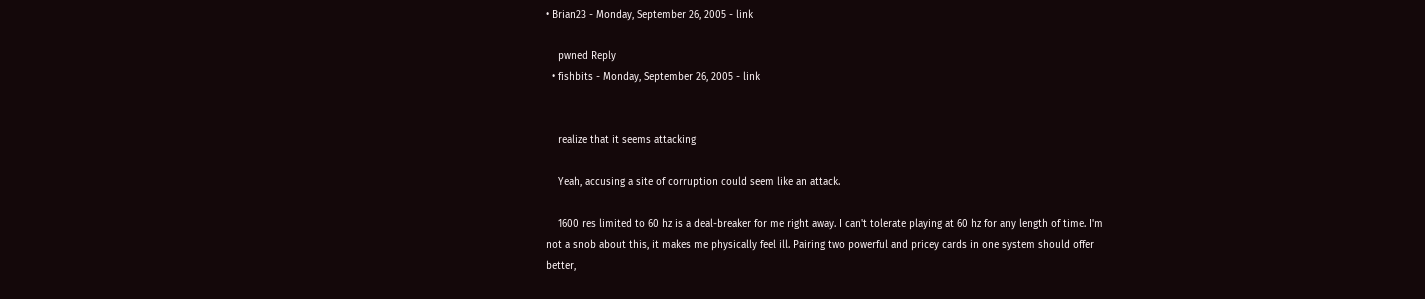• Brian23 - Monday, September 26, 2005 - link

    pwned Reply
  • fishbits - Monday, September 26, 2005 - link


    realize that it seems attacking

    Yeah, accusing a site of corruption could seem like an attack.

    1600 res limited to 60 hz is a deal-breaker for me right away. I can't tolerate playing at 60 hz for any length of time. I'm not a snob about this, it makes me physically feel ill. Pairing two powerful and pricey cards in one system should offer better,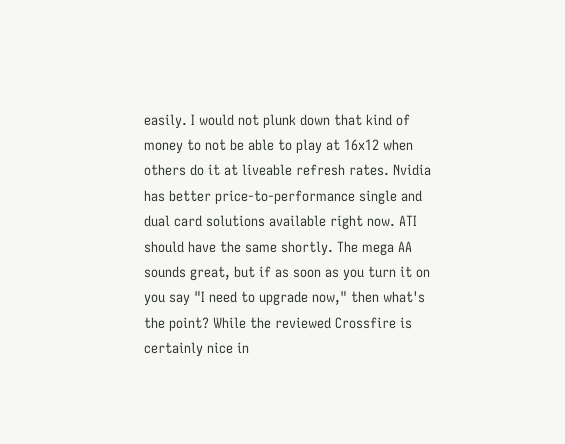easily. I would not plunk down that kind of money to not be able to play at 16x12 when others do it at liveable refresh rates. Nvidia has better price-to-performance single and dual card solutions available right now. ATI should have the same shortly. The mega AA sounds great, but if as soon as you turn it on you say "I need to upgrade now," then what's the point? While the reviewed Crossfire is certainly nice in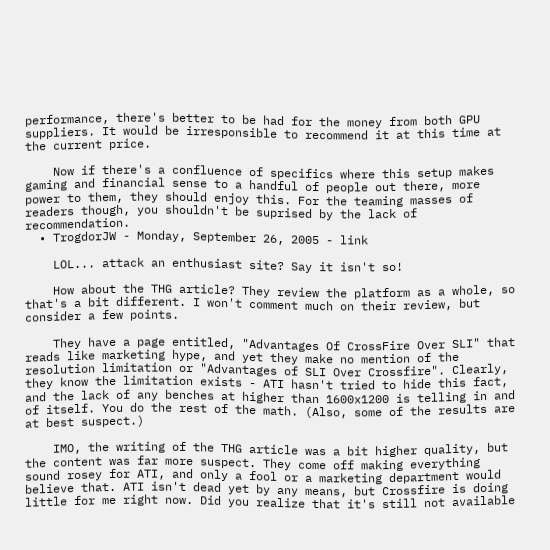performance, there's better to be had for the money from both GPU suppliers. It would be irresponsible to recommend it at this time at the current price.

    Now if there's a confluence of specifics where this setup makes gaming and financial sense to a handful of people out there, more power to them, they should enjoy this. For the teaming masses of readers though, you shouldn't be suprised by the lack of recommendation.
  • TrogdorJW - Monday, September 26, 2005 - link

    LOL... attack an enthusiast site? Say it isn't so!

    How about the THG article? They review the platform as a whole, so that's a bit different. I won't comment much on their review, but consider a few points.

    They have a page entitled, "Advantages Of CrossFire Over SLI" that reads like marketing hype, and yet they make no mention of the resolution limitation or "Advantages of SLI Over Crossfire". Clearly, they know the limitation exists - ATI hasn't tried to hide this fact, and the lack of any benches at higher than 1600x1200 is telling in and of itself. You do the rest of the math. (Also, some of the results are at best suspect.)

    IMO, the writing of the THG article was a bit higher quality, but the content was far more suspect. They come off making everything sound rosey for ATI, and only a fool or a marketing department would believe that. ATI isn't dead yet by any means, but Crossfire is doing little for me right now. Did you realize that it's still not available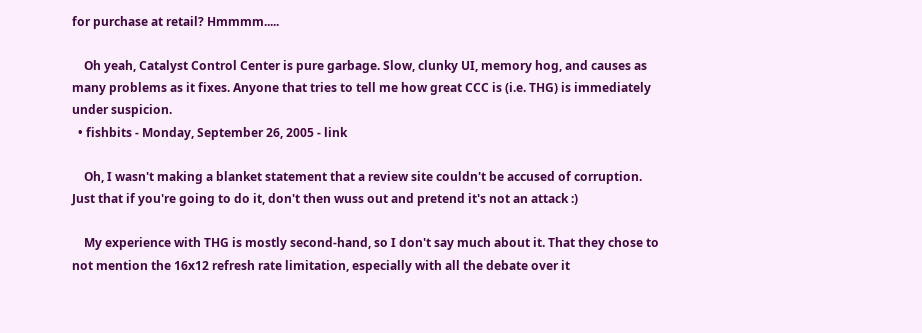for purchase at retail? Hmmmm.....

    Oh yeah, Catalyst Control Center is pure garbage. Slow, clunky UI, memory hog, and causes as many problems as it fixes. Anyone that tries to tell me how great CCC is (i.e. THG) is immediately under suspicion.
  • fishbits - Monday, September 26, 2005 - link

    Oh, I wasn't making a blanket statement that a review site couldn't be accused of corruption. Just that if you're going to do it, don't then wuss out and pretend it's not an attack :)

    My experience with THG is mostly second-hand, so I don't say much about it. That they chose to not mention the 16x12 refresh rate limitation, especially with all the debate over it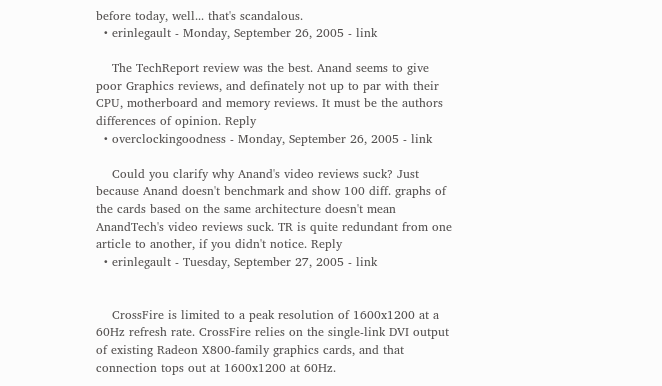before today, well... that's scandalous.
  • erinlegault - Monday, September 26, 2005 - link

    The TechReport review was the best. Anand seems to give poor Graphics reviews, and definately not up to par with their CPU, motherboard and memory reviews. It must be the authors differences of opinion. Reply
  • overclockingoodness - Monday, September 26, 2005 - link

    Could you clarify why Anand's video reviews suck? Just because Anand doesn't benchmark and show 100 diff. graphs of the cards based on the same architecture doesn't mean AnandTech's video reviews suck. TR is quite redundant from one article to another, if you didn't notice. Reply
  • erinlegault - Tuesday, September 27, 2005 - link


    CrossFire is limited to a peak resolution of 1600x1200 at a 60Hz refresh rate. CrossFire relies on the single-link DVI output of existing Radeon X800-family graphics cards, and that connection tops out at 1600x1200 at 60Hz.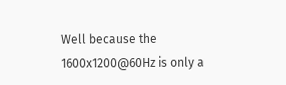Well because the 1600x1200@60Hz is only a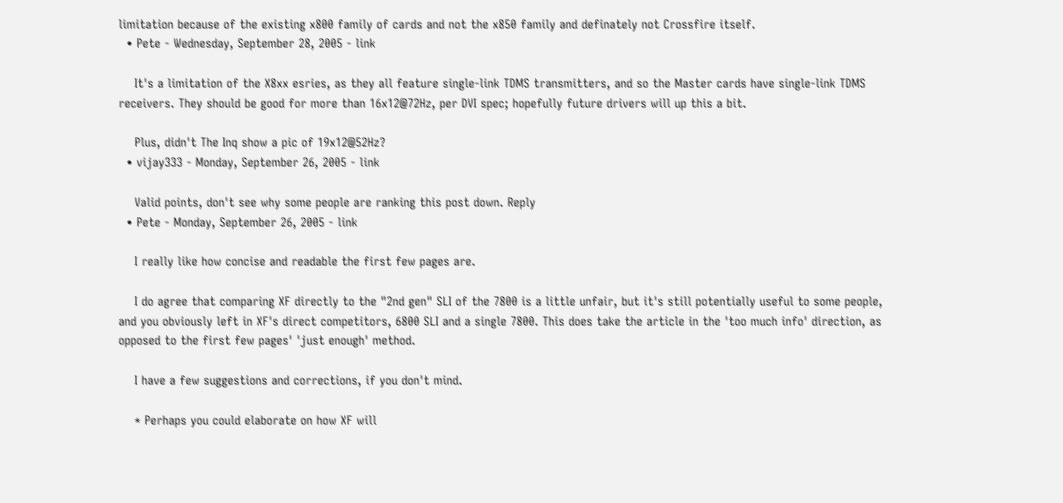limitation because of the existing x800 family of cards and not the x850 family and definately not Crossfire itself.
  • Pete - Wednesday, September 28, 2005 - link

    It's a limitation of the X8xx esries, as they all feature single-link TDMS transmitters, and so the Master cards have single-link TDMS receivers. They should be good for more than 16x12@72Hz, per DVI spec; hopefully future drivers will up this a bit.

    Plus, didn't The Inq show a pic of 19x12@52Hz?
  • vijay333 - Monday, September 26, 2005 - link

    Valid points, don't see why some people are ranking this post down. Reply
  • Pete - Monday, September 26, 2005 - link

    I really like how concise and readable the first few pages are.

    I do agree that comparing XF directly to the "2nd gen" SLI of the 7800 is a little unfair, but it's still potentially useful to some people, and you obviously left in XF's direct competitors, 6800 SLI and a single 7800. This does take the article in the 'too much info' direction, as opposed to the first few pages' 'just enough' method.

    I have a few suggestions and corrections, if you don't mind.

    * Perhaps you could elaborate on how XF will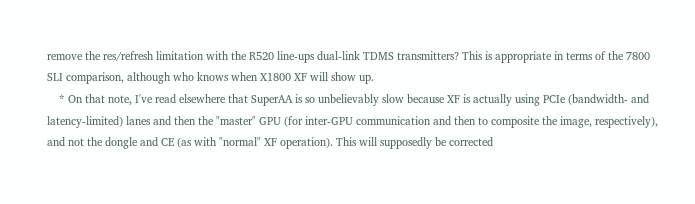remove the res/refresh limitation with the R520 line-ups dual-link TDMS transmitters? This is appropriate in terms of the 7800 SLI comparison, although who knows when X1800 XF will show up.
    * On that note, I've read elsewhere that SuperAA is so unbelievably slow because XF is actually using PCIe (bandwidth- and latency-limited) lanes and then the "master" GPU (for inter-GPU communication and then to composite the image, respectively), and not the dongle and CE (as with "normal" XF operation). This will supposedly be corrected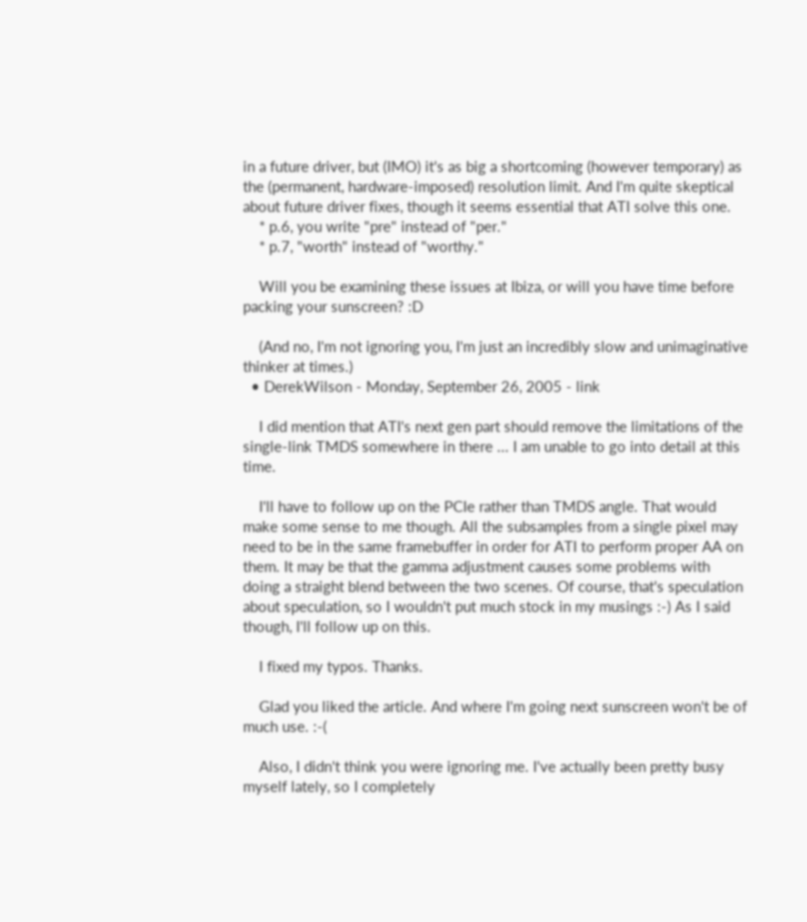in a future driver, but (IMO) it's as big a shortcoming (however temporary) as the (permanent, hardware-imposed) resolution limit. And I'm quite skeptical about future driver fixes, though it seems essential that ATI solve this one.
    * p.6, you write "pre" instead of "per."
    * p.7, "worth" instead of "worthy."

    Will you be examining these issues at Ibiza, or will you have time before packing your sunscreen? :D

    (And no, I'm not ignoring you, I'm just an incredibly slow and unimaginative thinker at times.)
  • DerekWilson - Monday, September 26, 2005 - link

    I did mention that ATI's next gen part should remove the limitations of the single-link TMDS somewhere in there ... I am unable to go into detail at this time.

    I'll have to follow up on the PCIe rather than TMDS angle. That would make some sense to me though. All the subsamples from a single pixel may need to be in the same framebuffer in order for ATI to perform proper AA on them. It may be that the gamma adjustment causes some problems with doing a straight blend between the two scenes. Of course, that's speculation about speculation, so I wouldn't put much stock in my musings :-) As I said though, I'll follow up on this.

    I fixed my typos. Thanks.

    Glad you liked the article. And where I'm going next sunscreen won't be of much use. :-(

    Also, I didn't think you were ignoring me. I've actually been pretty busy myself lately, so I completely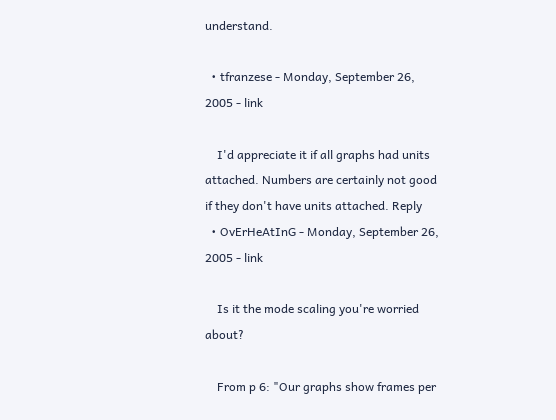understand.

  • tfranzese - Monday, September 26, 2005 - link

    I'd appreciate it if all graphs had units attached. Numbers are certainly not good if they don't have units attached. Reply
  • OvErHeAtInG - Monday, September 26, 2005 - link

    Is it the mode scaling you're worried about?

    From p 6: "Our graphs show frames per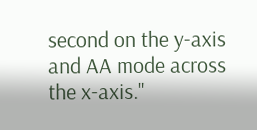second on the y-axis and AA mode across the x-axis."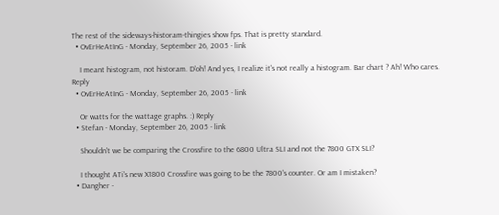The rest of the sideways-historam-thingies show fps. That is pretty standard.
  • OvErHeAtInG - Monday, September 26, 2005 - link

    I meant histogram, not historam. D'oh! And yes, I realize it's not really a histogram. Bar chart ? Ah! Who cares. Reply
  • OvErHeAtInG - Monday, September 26, 2005 - link

    Or watts for the wattage graphs. :) Reply
  • Stefan - Monday, September 26, 2005 - link

    Shouldn't we be comparing the Crossfire to the 6800 Ultra SLI and not the 7800 GTX SLI?

    I thought ATi's new X1800 Crossfire was going to be the 7800's counter. Or am I mistaken?
  • Dangher -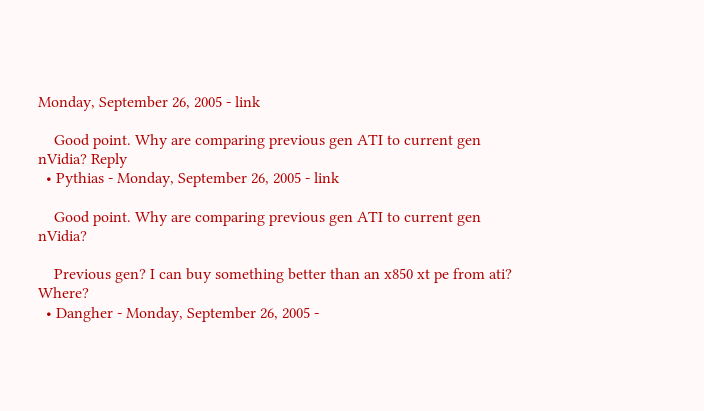Monday, September 26, 2005 - link

    Good point. Why are comparing previous gen ATI to current gen nVidia? Reply
  • Pythias - Monday, September 26, 2005 - link

    Good point. Why are comparing previous gen ATI to current gen nVidia?

    Previous gen? I can buy something better than an x850 xt pe from ati? Where?
  • Dangher - Monday, September 26, 2005 -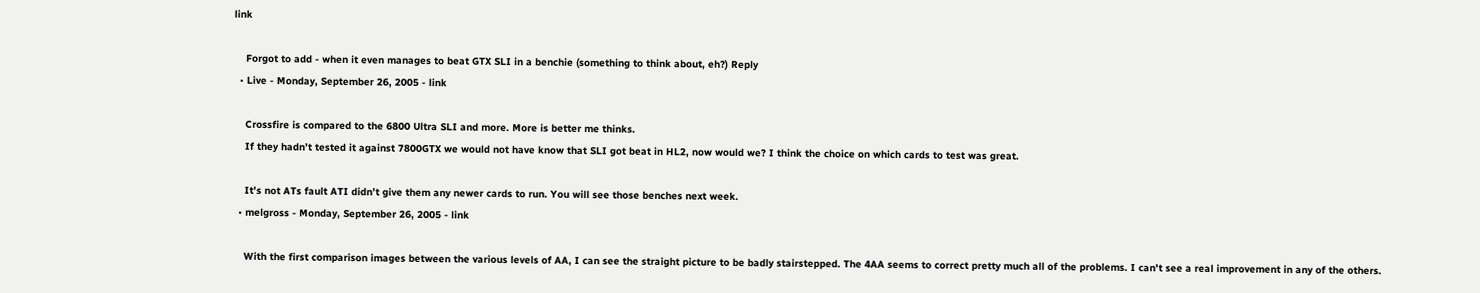link

    Forgot to add - when it even manages to beat GTX SLI in a benchie (something to think about, eh?) Reply
  • Live - Monday, September 26, 2005 - link

    Crossfire is compared to the 6800 Ultra SLI and more. More is better me thinks.
    If they hadn’t tested it against 7800GTX we would not have know that SLI got beat in HL2, now would we? I think the choice on which cards to test was great.

    It's not ATs fault ATI didn’t give them any newer cards to run. You will see those benches next week.
  • melgross - Monday, September 26, 2005 - link

    With the first comparison images between the various levels of AA, I can see the straight picture to be badly stairstepped. The 4AA seems to correct pretty much all of the problems. I can't see a real improvement in any of the others.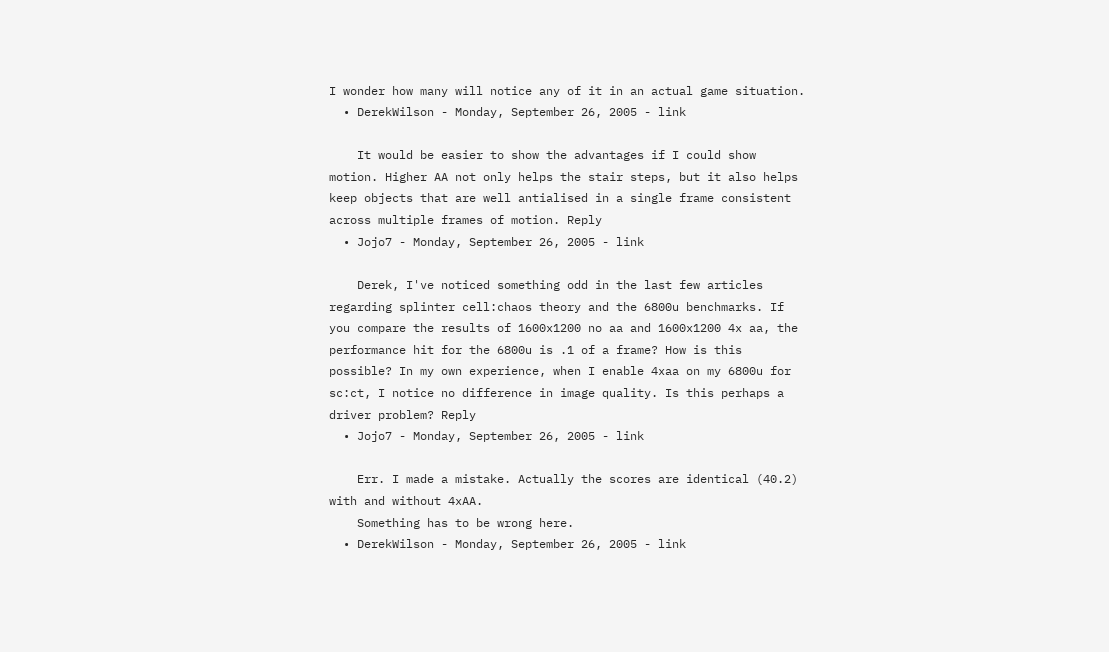I wonder how many will notice any of it in an actual game situation.
  • DerekWilson - Monday, September 26, 2005 - link

    It would be easier to show the advantages if I could show motion. Higher AA not only helps the stair steps, but it also helps keep objects that are well antialised in a single frame consistent across multiple frames of motion. Reply
  • Jojo7 - Monday, September 26, 2005 - link

    Derek, I've noticed something odd in the last few articles regarding splinter cell:chaos theory and the 6800u benchmarks. If you compare the results of 1600x1200 no aa and 1600x1200 4x aa, the performance hit for the 6800u is .1 of a frame? How is this possible? In my own experience, when I enable 4xaa on my 6800u for sc:ct, I notice no difference in image quality. Is this perhaps a driver problem? Reply
  • Jojo7 - Monday, September 26, 2005 - link

    Err. I made a mistake. Actually the scores are identical (40.2) with and without 4xAA.
    Something has to be wrong here.
  • DerekWilson - Monday, September 26, 2005 - link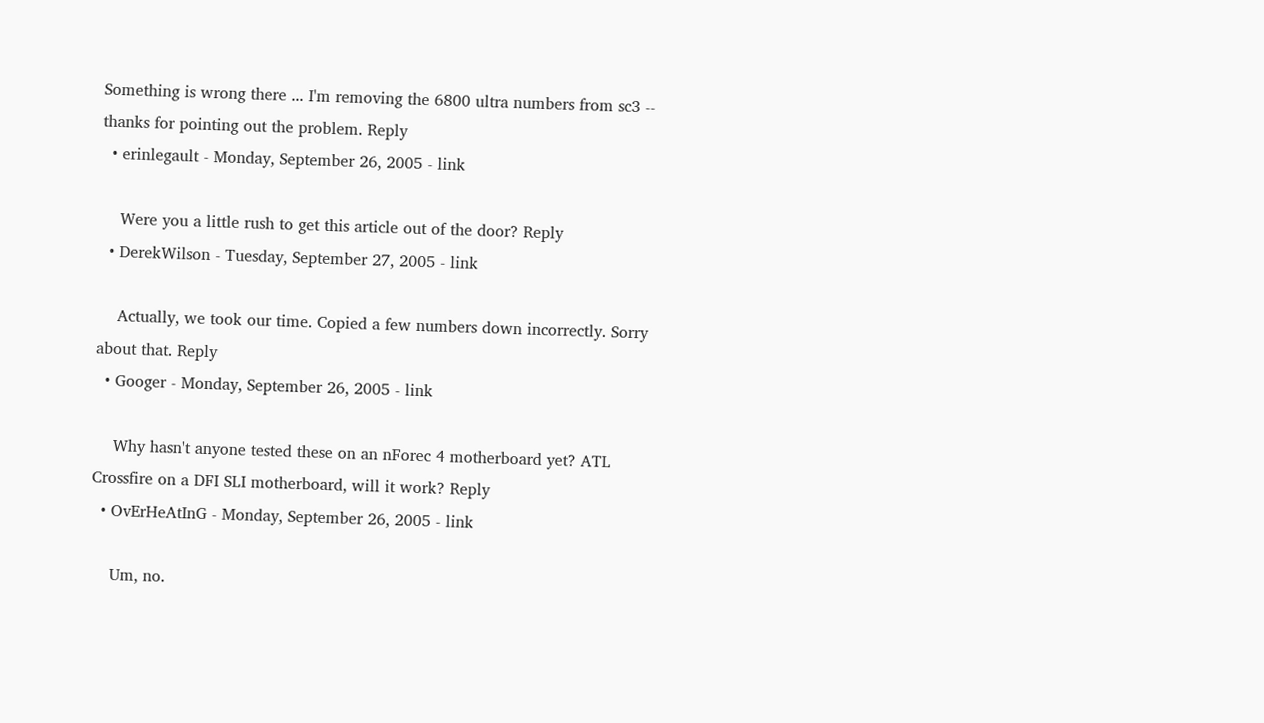Something is wrong there ... I'm removing the 6800 ultra numbers from sc3 -- thanks for pointing out the problem. Reply
  • erinlegault - Monday, September 26, 2005 - link

    Were you a little rush to get this article out of the door? Reply
  • DerekWilson - Tuesday, September 27, 2005 - link

    Actually, we took our time. Copied a few numbers down incorrectly. Sorry about that. Reply
  • Googer - Monday, September 26, 2005 - link

    Why hasn't anyone tested these on an nForec 4 motherboard yet? ATL Crossfire on a DFI SLI motherboard, will it work? Reply
  • OvErHeAtInG - Monday, September 26, 2005 - link

    Um, no.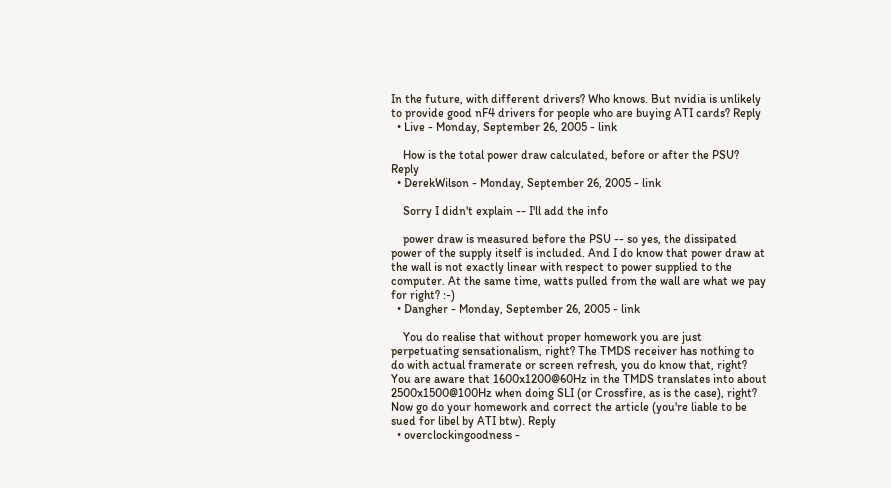In the future, with different drivers? Who knows. But nvidia is unlikely to provide good nF4 drivers for people who are buying ATI cards? Reply
  • Live - Monday, September 26, 2005 - link

    How is the total power draw calculated, before or after the PSU? Reply
  • DerekWilson - Monday, September 26, 2005 - link

    Sorry I didn't explain -- I'll add the info

    power draw is measured before the PSU -- so yes, the dissipated power of the supply itself is included. And I do know that power draw at the wall is not exactly linear with respect to power supplied to the computer. At the same time, watts pulled from the wall are what we pay for right? :-)
  • Dangher - Monday, September 26, 2005 - link

    You do realise that without proper homework you are just perpetuating sensationalism, right? The TMDS receiver has nothing to do with actual framerate or screen refresh, you do know that, right? You are aware that 1600x1200@60Hz in the TMDS translates into about 2500x1500@100Hz when doing SLI (or Crossfire, as is the case), right? Now go do your homework and correct the article (you're liable to be sued for libel by ATI btw). Reply
  • overclockingoodness -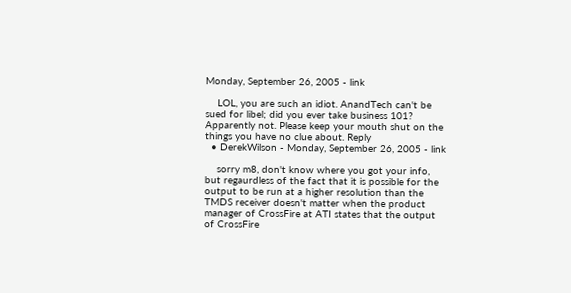Monday, September 26, 2005 - link

    LOL, you are such an idiot. AnandTech can't be sued for libel; did you ever take business 101? Apparently not. Please keep your mouth shut on the things you have no clue about. Reply
  • DerekWilson - Monday, September 26, 2005 - link

    sorry m8, don't know where you got your info, but regaurdless of the fact that it is possible for the output to be run at a higher resolution than the TMDS receiver doesn't matter when the product manager of CrossFire at ATI states that the output of CrossFire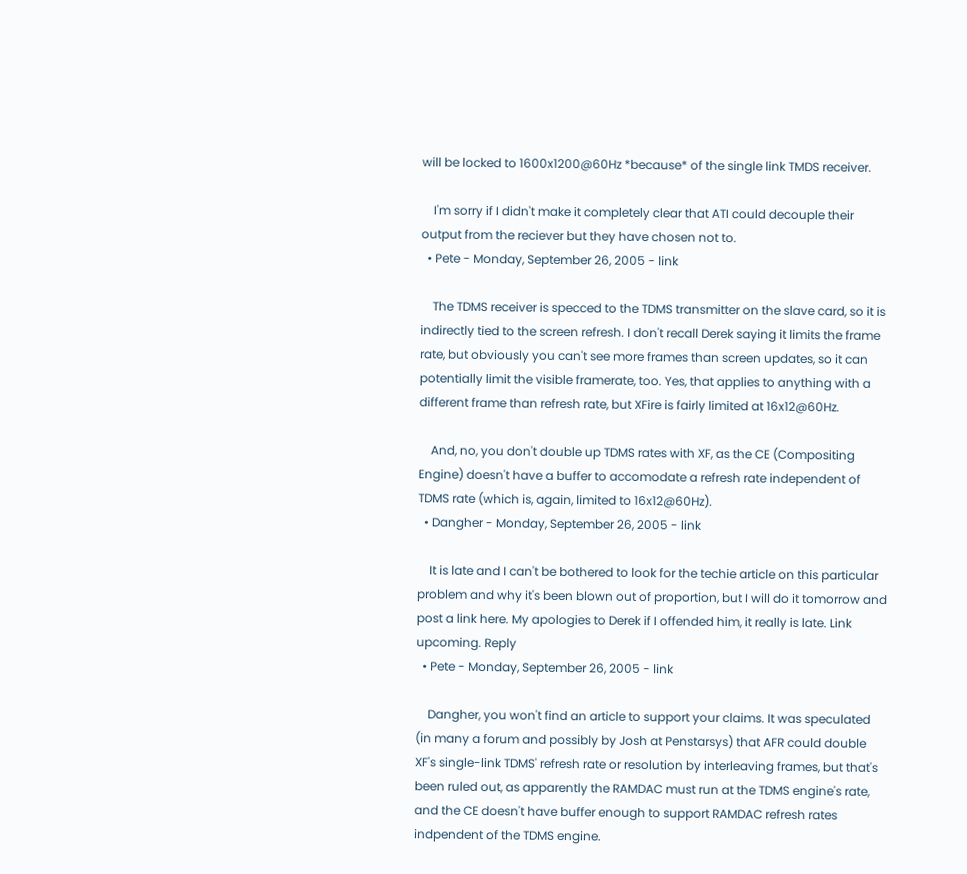will be locked to 1600x1200@60Hz *because* of the single link TMDS receiver.

    I'm sorry if I didn't make it completely clear that ATI could decouple their output from the reciever but they have chosen not to.
  • Pete - Monday, September 26, 2005 - link

    The TDMS receiver is specced to the TDMS transmitter on the slave card, so it is indirectly tied to the screen refresh. I don't recall Derek saying it limits the frame rate, but obviously you can't see more frames than screen updates, so it can potentially limit the visible framerate, too. Yes, that applies to anything with a different frame than refresh rate, but XFire is fairly limited at 16x12@60Hz.

    And, no, you don't double up TDMS rates with XF, as the CE (Compositing Engine) doesn't have a buffer to accomodate a refresh rate independent of TDMS rate (which is, again, limited to 16x12@60Hz).
  • Dangher - Monday, September 26, 2005 - link

    It is late and I can't be bothered to look for the techie article on this particular problem and why it's been blown out of proportion, but I will do it tomorrow and post a link here. My apologies to Derek if I offended him, it really is late. Link upcoming. Reply
  • Pete - Monday, September 26, 2005 - link

    Dangher, you won't find an article to support your claims. It was speculated (in many a forum and possibly by Josh at Penstarsys) that AFR could double XF's single-link TDMS' refresh rate or resolution by interleaving frames, but that's been ruled out, as apparently the RAMDAC must run at the TDMS engine's rate, and the CE doesn't have buffer enough to support RAMDAC refresh rates indpendent of the TDMS engine.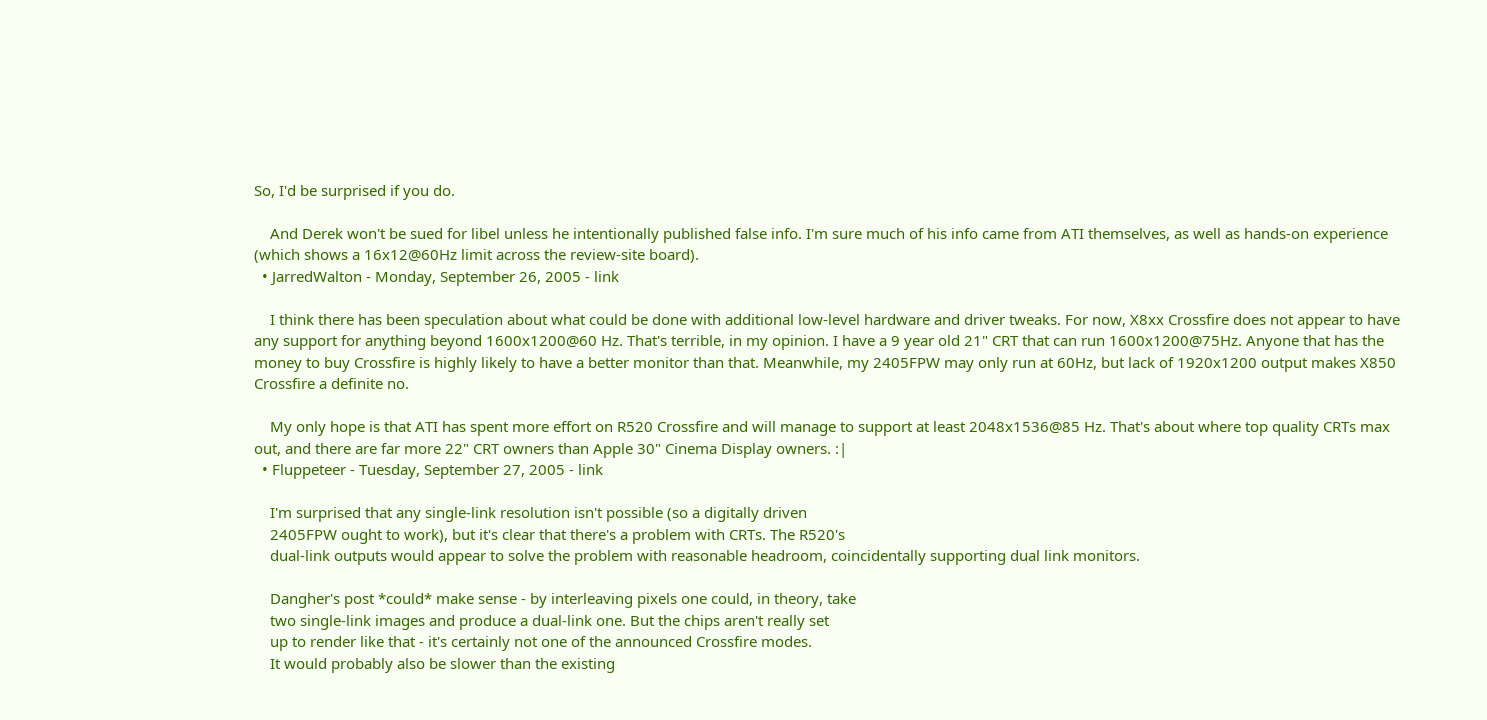So, I'd be surprised if you do.

    And Derek won't be sued for libel unless he intentionally published false info. I'm sure much of his info came from ATI themselves, as well as hands-on experience (which shows a 16x12@60Hz limit across the review-site board).
  • JarredWalton - Monday, September 26, 2005 - link

    I think there has been speculation about what could be done with additional low-level hardware and driver tweaks. For now, X8xx Crossfire does not appear to have any support for anything beyond 1600x1200@60 Hz. That's terrible, in my opinion. I have a 9 year old 21" CRT that can run 1600x1200@75Hz. Anyone that has the money to buy Crossfire is highly likely to have a better monitor than that. Meanwhile, my 2405FPW may only run at 60Hz, but lack of 1920x1200 output makes X850 Crossfire a definite no.

    My only hope is that ATI has spent more effort on R520 Crossfire and will manage to support at least 2048x1536@85 Hz. That's about where top quality CRTs max out, and there are far more 22" CRT owners than Apple 30" Cinema Display owners. :|
  • Fluppeteer - Tuesday, September 27, 2005 - link

    I'm surprised that any single-link resolution isn't possible (so a digitally driven
    2405FPW ought to work), but it's clear that there's a problem with CRTs. The R520's
    dual-link outputs would appear to solve the problem with reasonable headroom, coincidentally supporting dual link monitors.

    Dangher's post *could* make sense - by interleaving pixels one could, in theory, take
    two single-link images and produce a dual-link one. But the chips aren't really set
    up to render like that - it's certainly not one of the announced Crossfire modes.
    It would probably also be slower than the existing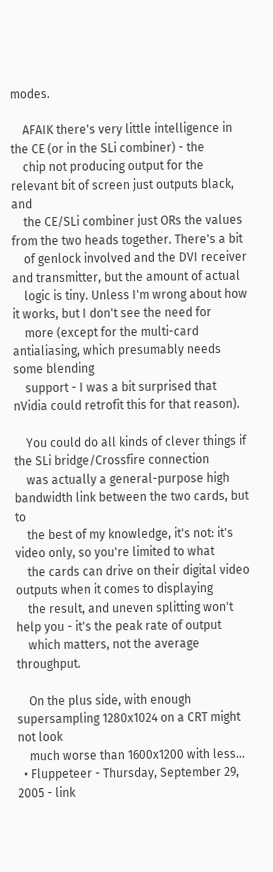modes.

    AFAIK there's very little intelligence in the CE (or in the SLi combiner) - the
    chip not producing output for the relevant bit of screen just outputs black, and
    the CE/SLi combiner just ORs the values from the two heads together. There's a bit
    of genlock involved and the DVI receiver and transmitter, but the amount of actual
    logic is tiny. Unless I'm wrong about how it works, but I don't see the need for
    more (except for the multi-card antialiasing, which presumably needs some blending
    support - I was a bit surprised that nVidia could retrofit this for that reason).

    You could do all kinds of clever things if the SLi bridge/Crossfire connection
    was actually a general-purpose high bandwidth link between the two cards, but to
    the best of my knowledge, it's not: it's video only, so you're limited to what
    the cards can drive on their digital video outputs when it comes to displaying
    the result, and uneven splitting won't help you - it's the peak rate of output
    which matters, not the average throughput.

    On the plus side, with enough supersampling 1280x1024 on a CRT might not look
    much worse than 1600x1200 with less...
  • Fluppeteer - Thursday, September 29, 2005 - link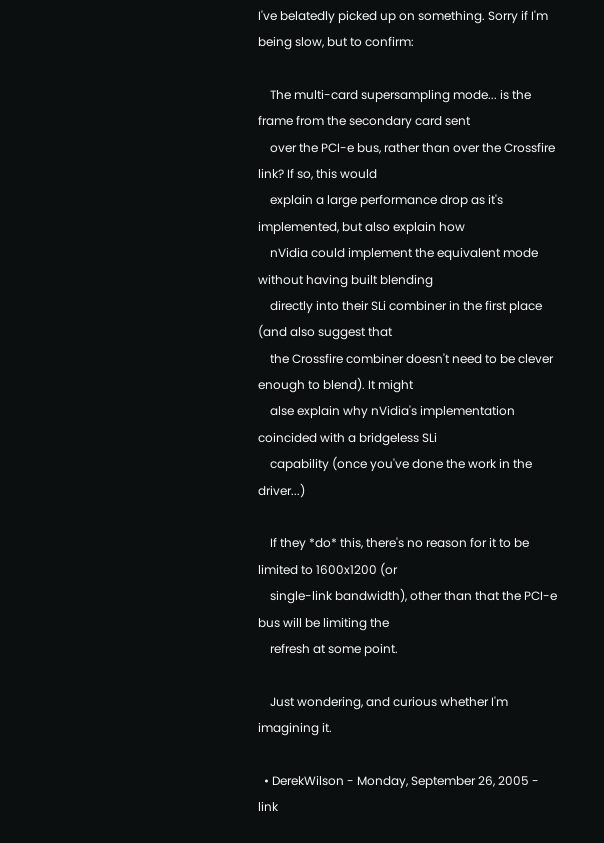I've belatedly picked up on something. Sorry if I'm being slow, but to confirm:

    The multi-card supersampling mode... is the frame from the secondary card sent
    over the PCI-e bus, rather than over the Crossfire link? If so, this would
    explain a large performance drop as it's implemented, but also explain how
    nVidia could implement the equivalent mode without having built blending
    directly into their SLi combiner in the first place (and also suggest that
    the Crossfire combiner doesn't need to be clever enough to blend). It might
    alse explain why nVidia's implementation coincided with a bridgeless SLi
    capability (once you've done the work in the driver...)

    If they *do* this, there's no reason for it to be limited to 1600x1200 (or
    single-link bandwidth), other than that the PCI-e bus will be limiting the
    refresh at some point.

    Just wondering, and curious whether I'm imagining it.

  • DerekWilson - Monday, September 26, 2005 - link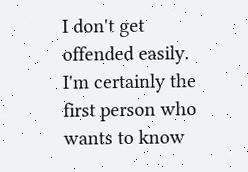I don't get offended easily. I'm certainly the first person who wants to know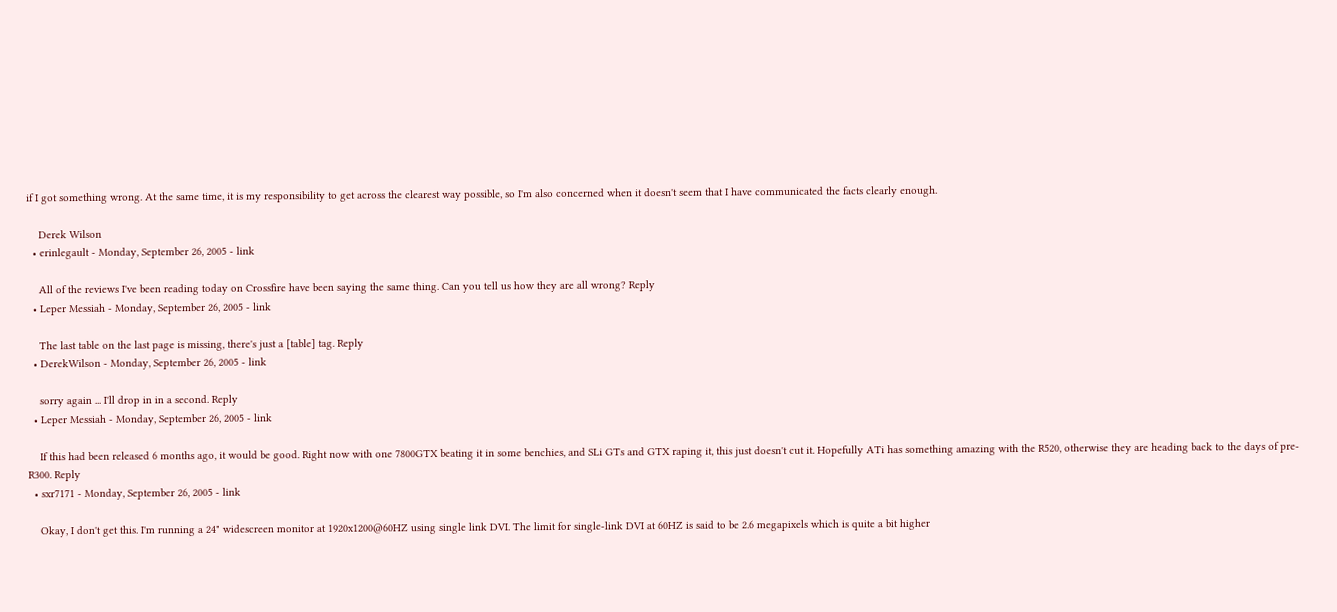if I got something wrong. At the same time, it is my responsibility to get across the clearest way possible, so I'm also concerned when it doesn't seem that I have communicated the facts clearly enough.

    Derek Wilson
  • erinlegault - Monday, September 26, 2005 - link

    All of the reviews I've been reading today on Crossfire have been saying the same thing. Can you tell us how they are all wrong? Reply
  • Leper Messiah - Monday, September 26, 2005 - link

    The last table on the last page is missing, there's just a [table] tag. Reply
  • DerekWilson - Monday, September 26, 2005 - link

    sorry again ... I'll drop in in a second. Reply
  • Leper Messiah - Monday, September 26, 2005 - link

    If this had been released 6 months ago, it would be good. Right now with one 7800GTX beating it in some benchies, and SLi GTs and GTX raping it, this just doesn't cut it. Hopefully ATi has something amazing with the R520, otherwise they are heading back to the days of pre-R300. Reply
  • sxr7171 - Monday, September 26, 2005 - link

    Okay, I don't get this. I'm running a 24" widescreen monitor at 1920x1200@60HZ using single link DVI. The limit for single-link DVI at 60HZ is said to be 2.6 megapixels which is quite a bit higher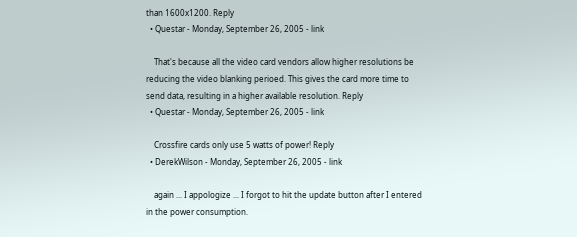than 1600x1200. Reply
  • Questar - Monday, September 26, 2005 - link

    That's because all the video card vendors allow higher resolutions be reducing the video blanking perioed. This gives the card more time to send data, resulting in a higher available resolution. Reply
  • Questar - Monday, September 26, 2005 - link

    Crossfire cards only use 5 watts of power! Reply
  • DerekWilson - Monday, September 26, 2005 - link

    again ... I appologize ... I forgot to hit the update button after I entered in the power consumption.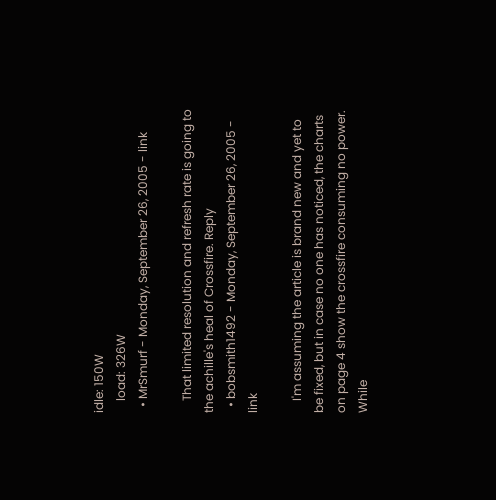idle: 150W
    load: 326W
  • MrSmurf - Monday, September 26, 2005 - link

    That limited resolution and refresh rate is going to the achille's heal of Crossfire. Reply
  • bobsmith1492 - Monday, September 26, 2005 - link

    I'm assuming the article is brand new and yet to be fixed, but in case no one has noticed, the charts on page 4 show the crossfire consuming no power. While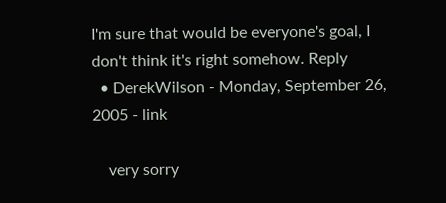I'm sure that would be everyone's goal, I don't think it's right somehow. Reply
  • DerekWilson - Monday, September 26, 2005 - link

    very sorry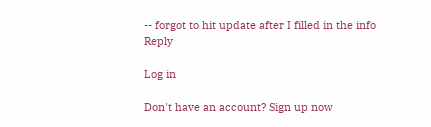-- forgot to hit update after I filled in the info Reply

Log in

Don't have an account? Sign up now